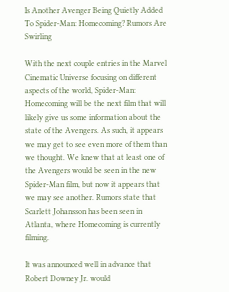Is Another Avenger Being Quietly Added To Spider-Man: Homecoming? Rumors Are Swirling

With the next couple entries in the Marvel Cinematic Universe focusing on different aspects of the world, Spider-Man: Homecoming will be the next film that will likely give us some information about the state of the Avengers. As such, it appears we may get to see even more of them than we thought. We knew that at least one of the Avengers would be seen in the new Spider-Man film, but now it appears that we may see another. Rumors state that Scarlett Johansson has been seen in Atlanta, where Homecoming is currently filming.

It was announced well in advance that Robert Downey Jr. would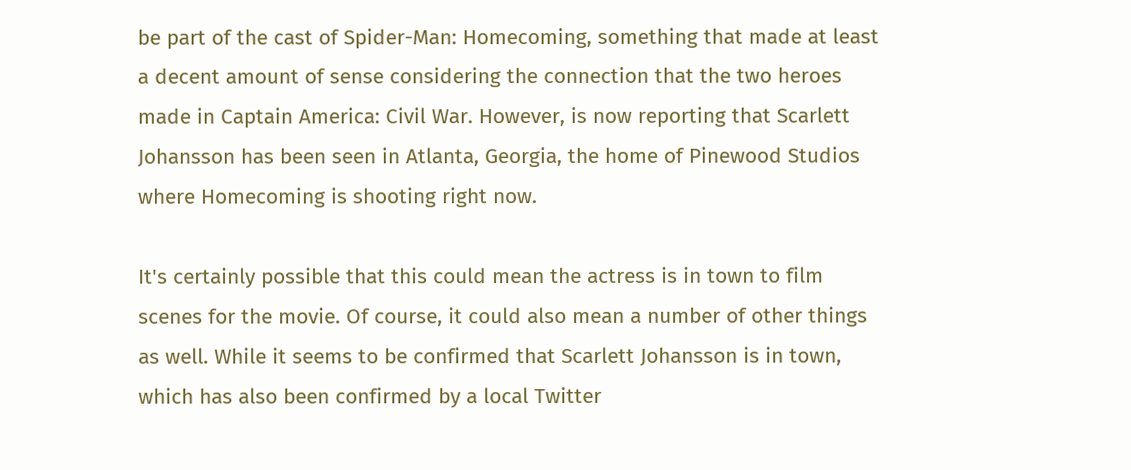be part of the cast of Spider-Man: Homecoming, something that made at least a decent amount of sense considering the connection that the two heroes made in Captain America: Civil War. However, is now reporting that Scarlett Johansson has been seen in Atlanta, Georgia, the home of Pinewood Studios where Homecoming is shooting right now.

It's certainly possible that this could mean the actress is in town to film scenes for the movie. Of course, it could also mean a number of other things as well. While it seems to be confirmed that Scarlett Johansson is in town, which has also been confirmed by a local Twitter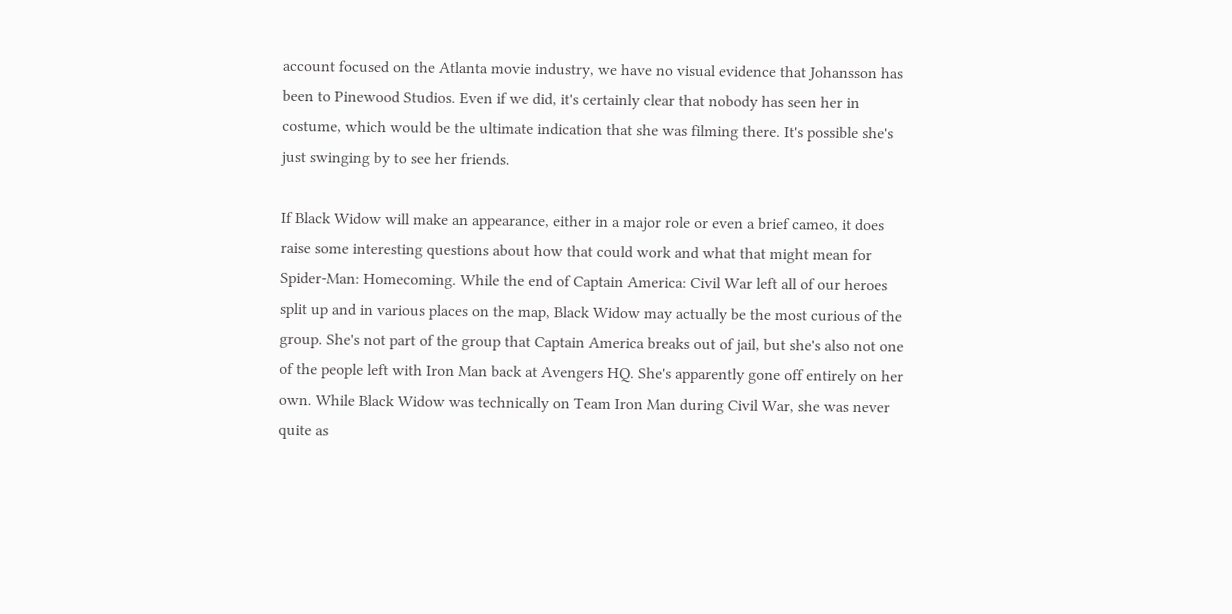account focused on the Atlanta movie industry, we have no visual evidence that Johansson has been to Pinewood Studios. Even if we did, it's certainly clear that nobody has seen her in costume, which would be the ultimate indication that she was filming there. It's possible she's just swinging by to see her friends.

If Black Widow will make an appearance, either in a major role or even a brief cameo, it does raise some interesting questions about how that could work and what that might mean for Spider-Man: Homecoming. While the end of Captain America: Civil War left all of our heroes split up and in various places on the map, Black Widow may actually be the most curious of the group. She's not part of the group that Captain America breaks out of jail, but she's also not one of the people left with Iron Man back at Avengers HQ. She's apparently gone off entirely on her own. While Black Widow was technically on Team Iron Man during Civil War, she was never quite as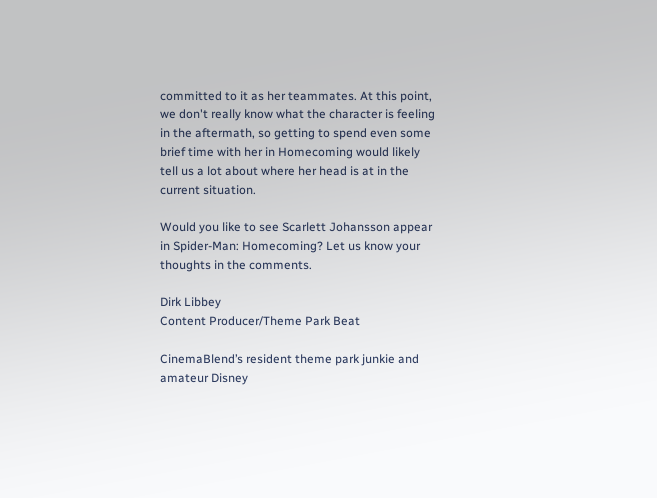committed to it as her teammates. At this point, we don't really know what the character is feeling in the aftermath, so getting to spend even some brief time with her in Homecoming would likely tell us a lot about where her head is at in the current situation.

Would you like to see Scarlett Johansson appear in Spider-Man: Homecoming? Let us know your thoughts in the comments.

Dirk Libbey
Content Producer/Theme Park Beat

CinemaBlend’s resident theme park junkie and amateur Disney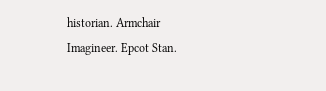historian. Armchair Imagineer. Epcot Stan.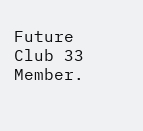Future Club 33 Member.